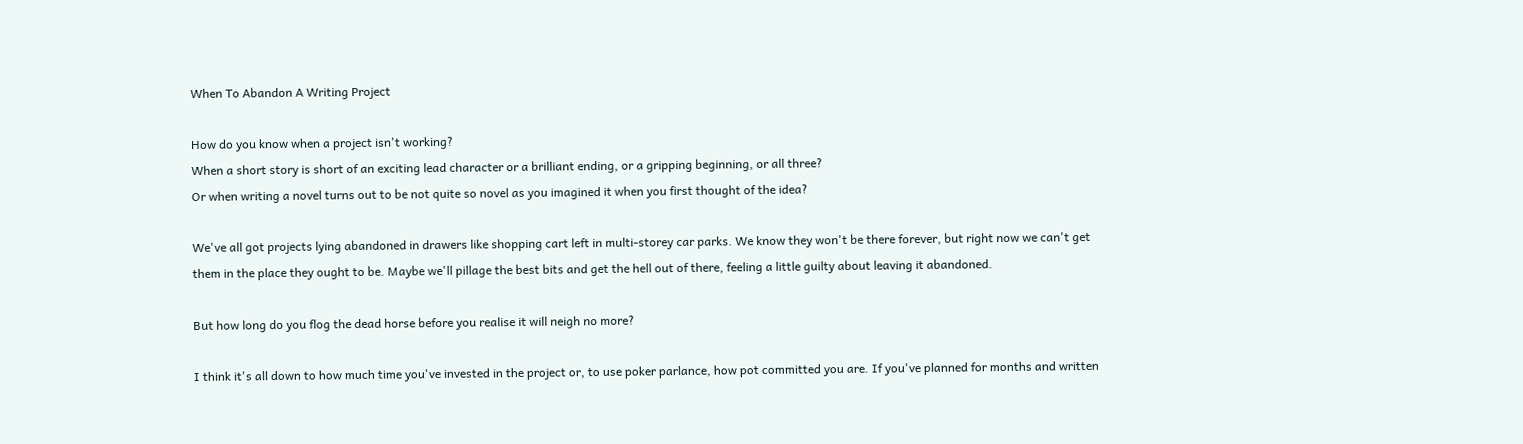When To Abandon A Writing Project

How do you know when a project isn't working?
When a short story is short of an exciting lead character or a brilliant ending, or a gripping beginning, or all three?
Or when writing a novel turns out to be not quite so novel as you imagined it when you first thought of the idea?

We've all got projects lying abandoned in drawers like shopping cart left in multi-storey car parks. We know they won't be there forever, but right now we can't get them in the place they ought to be. Maybe we'll pillage the best bits and get the hell out of there, feeling a little guilty about leaving it abandoned.

But how long do you flog the dead horse before you realise it will neigh no more?

I think it's all down to how much time you've invested in the project or, to use poker parlance, how pot committed you are. If you've planned for months and written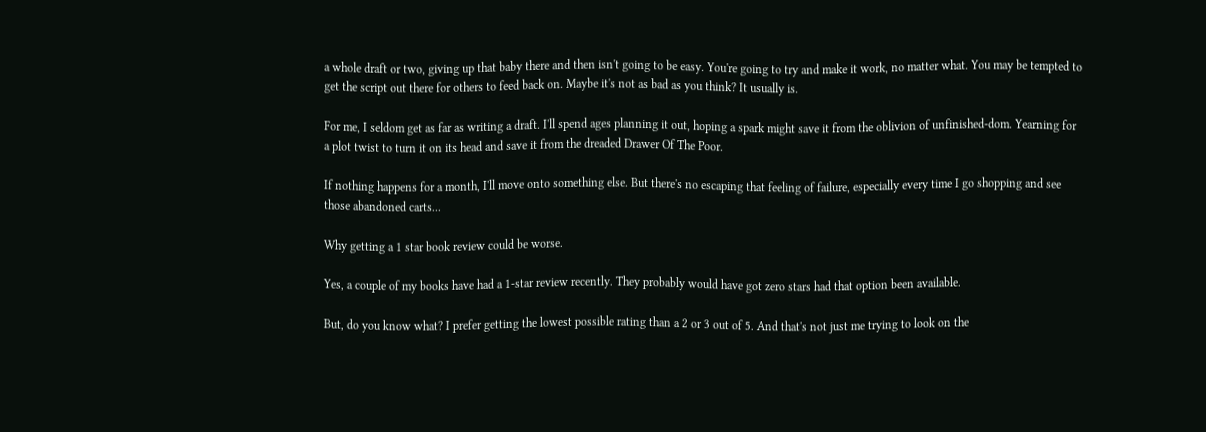a whole draft or two, giving up that baby there and then isn't going to be easy. You're going to try and make it work, no matter what. You may be tempted to get the script out there for others to feed back on. Maybe it's not as bad as you think? It usually is.

For me, I seldom get as far as writing a draft. I'll spend ages planning it out, hoping a spark might save it from the oblivion of unfinished-dom. Yearning for a plot twist to turn it on its head and save it from the dreaded Drawer Of The Poor.

If nothing happens for a month, I'll move onto something else. But there's no escaping that feeling of failure, especially every time I go shopping and see those abandoned carts...

Why getting a 1 star book review could be worse.

Yes, a couple of my books have had a 1-star review recently. They probably would have got zero stars had that option been available.

But, do you know what? I prefer getting the lowest possible rating than a 2 or 3 out of 5. And that's not just me trying to look on the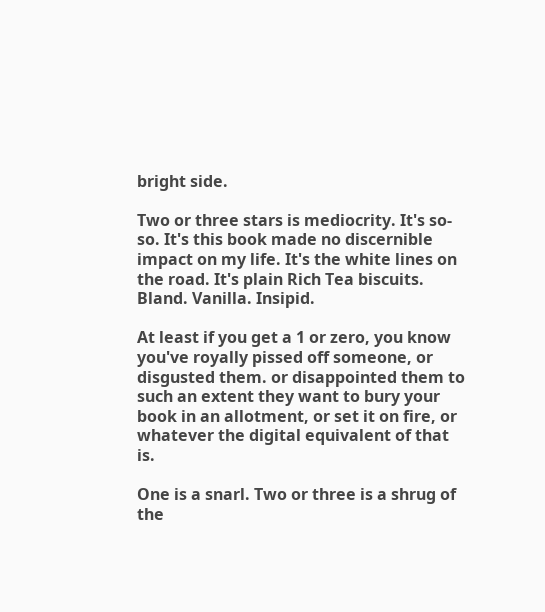bright side.

Two or three stars is mediocrity. It's so-so. It's this book made no discernible impact on my life. It's the white lines on the road. It's plain Rich Tea biscuits. Bland. Vanilla. Insipid.

At least if you get a 1 or zero, you know you've royally pissed off someone, or disgusted them. or disappointed them to such an extent they want to bury your book in an allotment, or set it on fire, or whatever the digital equivalent of that is.

One is a snarl. Two or three is a shrug of the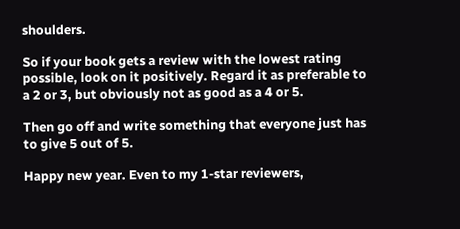shoulders.

So if your book gets a review with the lowest rating possible, look on it positively. Regard it as preferable to a 2 or 3, but obviously not as good as a 4 or 5.

Then go off and write something that everyone just has to give 5 out of 5.

Happy new year. Even to my 1-star reviewers,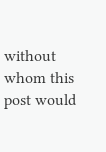without whom this post would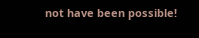not have been possible!